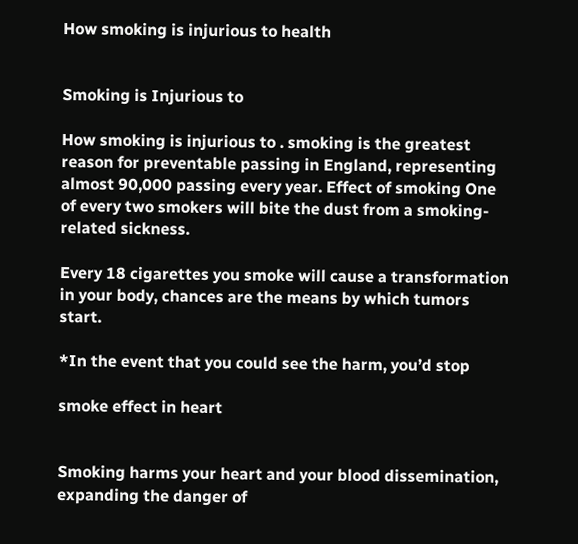How smoking is injurious to health


Smoking is Injurious to

How smoking is injurious to . smoking is the greatest reason for preventable passing in England, representing almost 90,000 passing every year. Effect of smoking One of every two smokers will bite the dust from a smoking-related sickness.

Every 18 cigarettes you smoke will cause a transformation in your body, chances are the means by which tumors start.

*In the event that you could see the harm, you’d stop

smoke effect in heart


Smoking harms your heart and your blood dissemination, expanding the danger of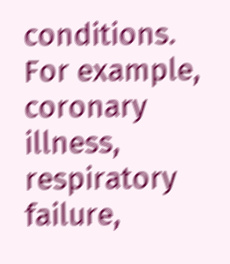conditions. For example, coronary illness, respiratory failure,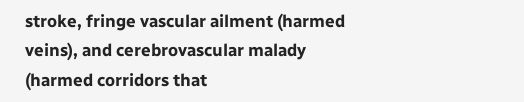stroke, fringe vascular ailment (harmed veins), and cerebrovascular malady (harmed corridors that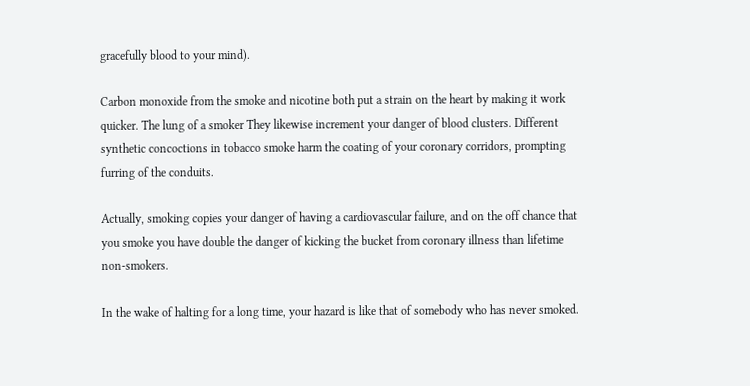gracefully blood to your mind).

Carbon monoxide from the smoke and nicotine both put a strain on the heart by making it work quicker. The lung of a smoker They likewise increment your danger of blood clusters. Different synthetic concoctions in tobacco smoke harm the coating of your coronary corridors, prompting furring of the conduits.

Actually, smoking copies your danger of having a cardiovascular failure, and on the off chance that you smoke you have double the danger of kicking the bucket from coronary illness than lifetime non-smokers.

In the wake of halting for a long time, your hazard is like that of somebody who has never smoked.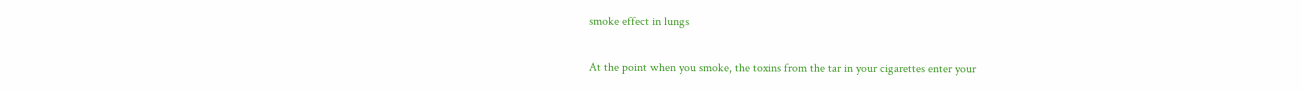smoke effect in lungs


At the point when you smoke, the toxins from the tar in your cigarettes enter your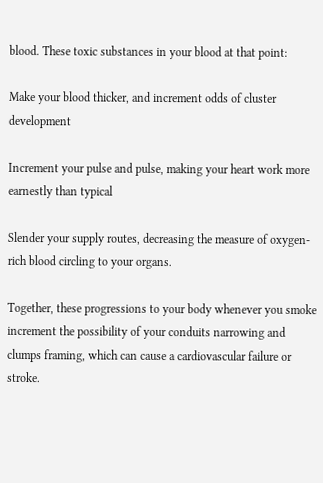blood. These toxic substances in your blood at that point:

Make your blood thicker, and increment odds of cluster development

Increment your pulse and pulse, making your heart work more earnestly than typical

Slender your supply routes, decreasing the measure of oxygen-rich blood circling to your organs.

Together, these progressions to your body whenever you smoke increment the possibility of your conduits narrowing and clumps framing, which can cause a cardiovascular failure or stroke.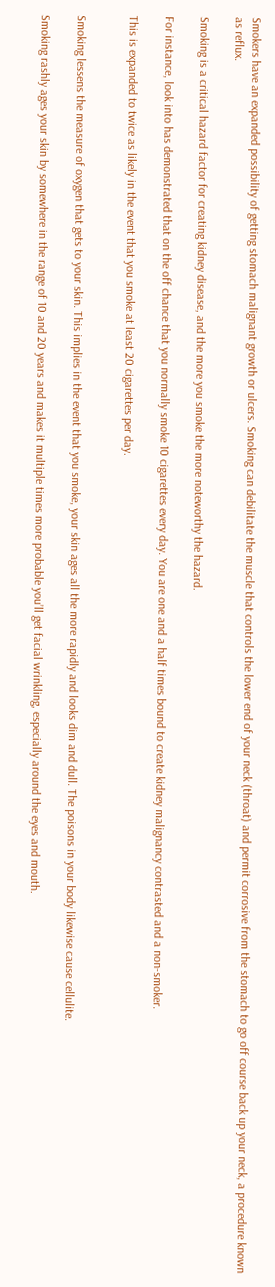Smokers have an expanded possibility of getting stomach malignant growth or ulcers. Smoking can debilitate the muscle that controls the lower end of your neck (throat) and permit corrosive from the stomach to go off course back up your neck, a procedure known as reflux.

Smoking is a critical hazard factor for creating kidney disease, and the more you smoke the more noteworthy the hazard.

For instance, look into has demonstrated that on the off chance that you normally smoke 10 cigarettes every day. You are one and a half times bound to create kidney malignancy contrasted and a non-smoker.

This is expanded to twice as likely in the event that you smoke at least 20 cigarettes per day.


Smoking lessens the measure of oxygen that gets to your skin. This implies in the event that you smoke, your skin ages all the more rapidly and looks dim and dull. The poisons in your body likewise cause cellulite.

Smoking rashly ages your skin by somewhere in the range of 10 and 20 years and makes it multiple times more probable you’ll get facial wrinkling, especially around the eyes and mouth.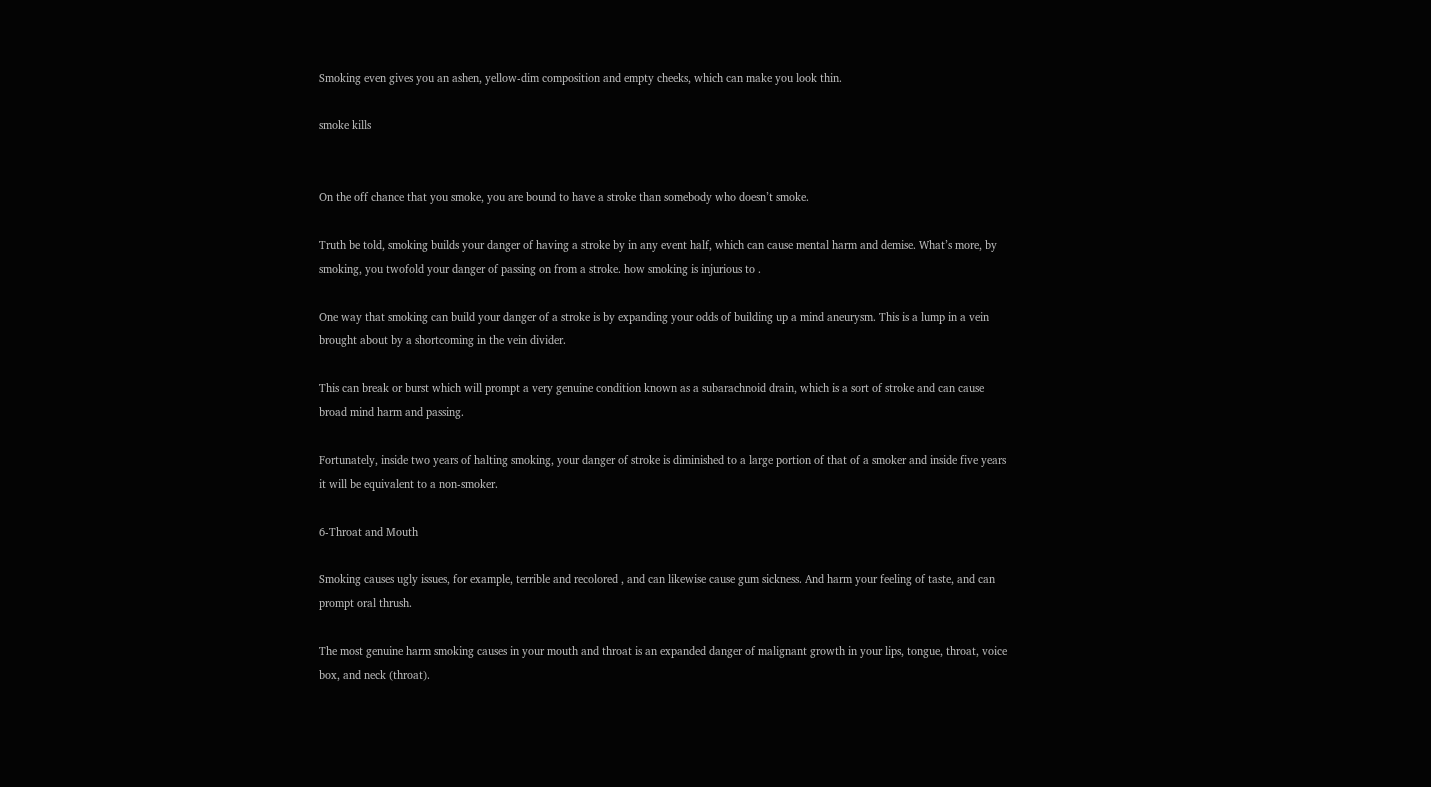Smoking even gives you an ashen, yellow-dim composition and empty cheeks, which can make you look thin.

smoke kills


On the off chance that you smoke, you are bound to have a stroke than somebody who doesn’t smoke.

Truth be told, smoking builds your danger of having a stroke by in any event half, which can cause mental harm and demise. What’s more, by smoking, you twofold your danger of passing on from a stroke. how smoking is injurious to .

One way that smoking can build your danger of a stroke is by expanding your odds of building up a mind aneurysm. This is a lump in a vein brought about by a shortcoming in the vein divider.

This can break or burst which will prompt a very genuine condition known as a subarachnoid drain, which is a sort of stroke and can cause broad mind harm and passing.

Fortunately, inside two years of halting smoking, your danger of stroke is diminished to a large portion of that of a smoker and inside five years it will be equivalent to a non-smoker.

6-Throat and Mouth

Smoking causes ugly issues, for example, terrible and recolored , and can likewise cause gum sickness. And harm your feeling of taste, and can prompt oral thrush.

The most genuine harm smoking causes in your mouth and throat is an expanded danger of malignant growth in your lips, tongue, throat, voice box, and neck (throat).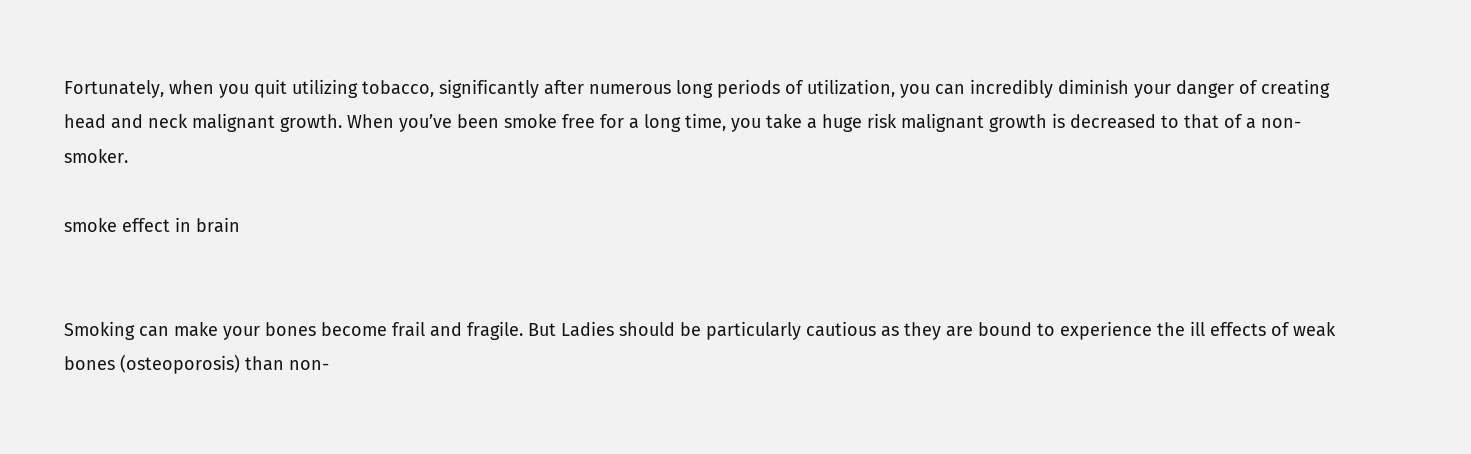Fortunately, when you quit utilizing tobacco, significantly after numerous long periods of utilization, you can incredibly diminish your danger of creating head and neck malignant growth. When you’ve been smoke free for a long time, you take a huge risk malignant growth is decreased to that of a non-smoker.

smoke effect in brain


Smoking can make your bones become frail and fragile. But Ladies should be particularly cautious as they are bound to experience the ill effects of weak bones (osteoporosis) than non-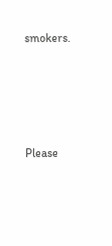smokers.





Please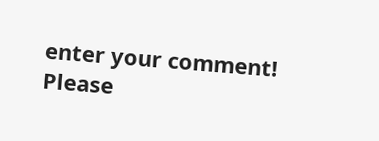enter your comment!
Please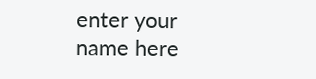enter your name here